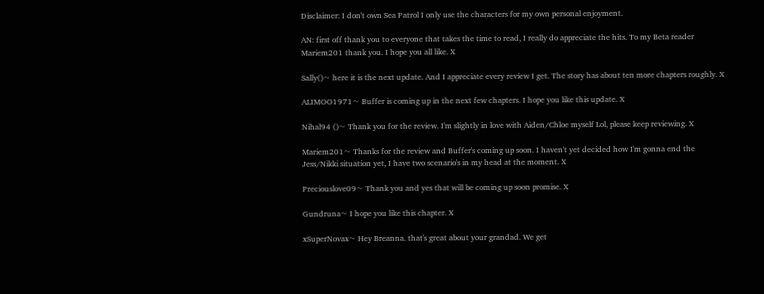Disclaimer: I don't own Sea Patrol I only use the characters for my own personal enjoyment.

AN: first off thank you to everyone that takes the time to read, I really do appreciate the hits. To my Beta reader Mariem201 thank you. I hope you all like. X

Sally()~ here it is the next update. And I appreciate every review I get. The story has about ten more chapters roughly. X

ALIMOO1971~ Buffer is coming up in the next few chapters. I hope you like this update. X

Nihal94 ()~ Thank you for the review. I'm slightly in love with Aiden/Chloe myself Lol, please keep reviewing. X

Mariem201~ Thanks for the review and Buffer's coming up soon. I haven't yet decided how I'm gonna end the Jess/Nikki situation yet, I have two scenario's in my head at the moment. X

Preciouslove09~ Thank you and yes that will be coming up soon promise. X

Gundruna~ I hope you like this chapter. X

xSuperNovax~ Hey Breanna. that's great about your grandad. We get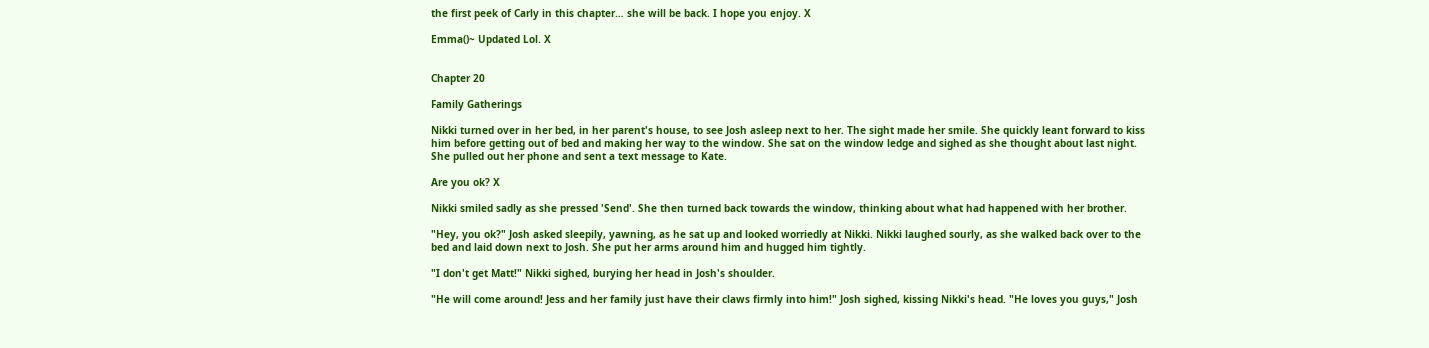the first peek of Carly in this chapter… she will be back. I hope you enjoy. X

Emma()~ Updated Lol. X


Chapter 20

Family Gatherings

Nikki turned over in her bed, in her parent's house, to see Josh asleep next to her. The sight made her smile. She quickly leant forward to kiss him before getting out of bed and making her way to the window. She sat on the window ledge and sighed as she thought about last night. She pulled out her phone and sent a text message to Kate.

Are you ok? X

Nikki smiled sadly as she pressed 'Send'. She then turned back towards the window, thinking about what had happened with her brother.

"Hey, you ok?" Josh asked sleepily, yawning, as he sat up and looked worriedly at Nikki. Nikki laughed sourly, as she walked back over to the bed and laid down next to Josh. She put her arms around him and hugged him tightly.

"I don't get Matt!" Nikki sighed, burying her head in Josh's shoulder.

"He will come around! Jess and her family just have their claws firmly into him!" Josh sighed, kissing Nikki's head. "He loves you guys," Josh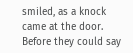smiled, as a knock came at the door. Before they could say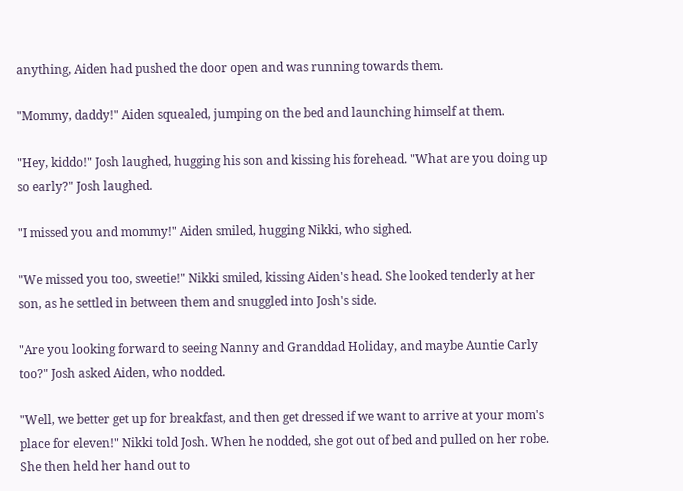anything, Aiden had pushed the door open and was running towards them.

"Mommy, daddy!" Aiden squealed, jumping on the bed and launching himself at them.

"Hey, kiddo!" Josh laughed, hugging his son and kissing his forehead. "What are you doing up so early?" Josh laughed.

"I missed you and mommy!" Aiden smiled, hugging Nikki, who sighed.

"We missed you too, sweetie!" Nikki smiled, kissing Aiden's head. She looked tenderly at her son, as he settled in between them and snuggled into Josh's side.

"Are you looking forward to seeing Nanny and Granddad Holiday, and maybe Auntie Carly too?" Josh asked Aiden, who nodded.

"Well, we better get up for breakfast, and then get dressed if we want to arrive at your mom's place for eleven!" Nikki told Josh. When he nodded, she got out of bed and pulled on her robe. She then held her hand out to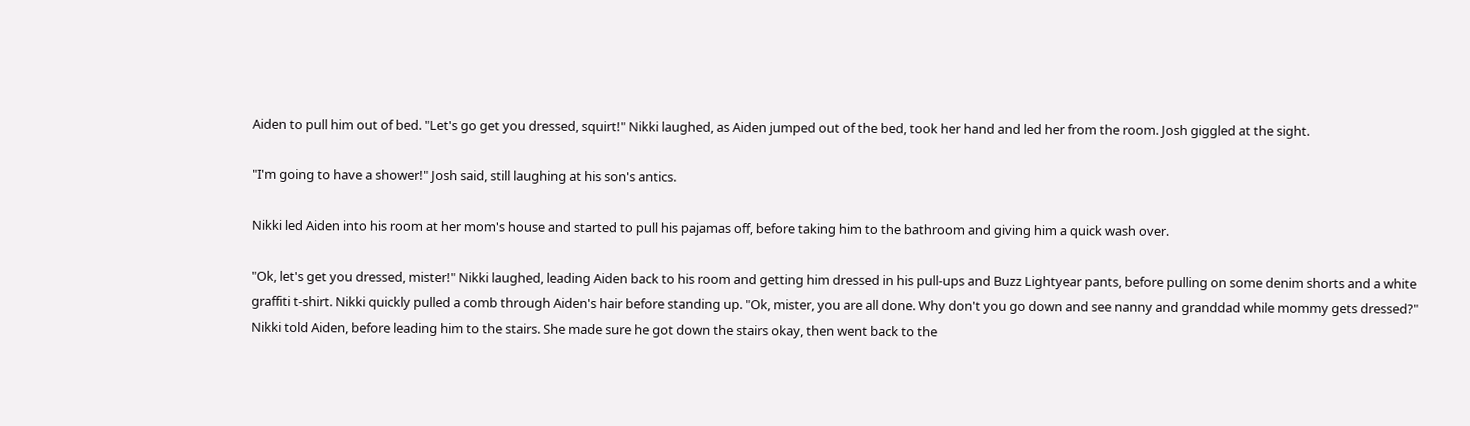Aiden to pull him out of bed. "Let's go get you dressed, squirt!" Nikki laughed, as Aiden jumped out of the bed, took her hand and led her from the room. Josh giggled at the sight.

"I'm going to have a shower!" Josh said, still laughing at his son's antics.

Nikki led Aiden into his room at her mom's house and started to pull his pajamas off, before taking him to the bathroom and giving him a quick wash over.

"Ok, let's get you dressed, mister!" Nikki laughed, leading Aiden back to his room and getting him dressed in his pull-ups and Buzz Lightyear pants, before pulling on some denim shorts and a white graffiti t-shirt. Nikki quickly pulled a comb through Aiden's hair before standing up. "Ok, mister, you are all done. Why don't you go down and see nanny and granddad while mommy gets dressed?" Nikki told Aiden, before leading him to the stairs. She made sure he got down the stairs okay, then went back to the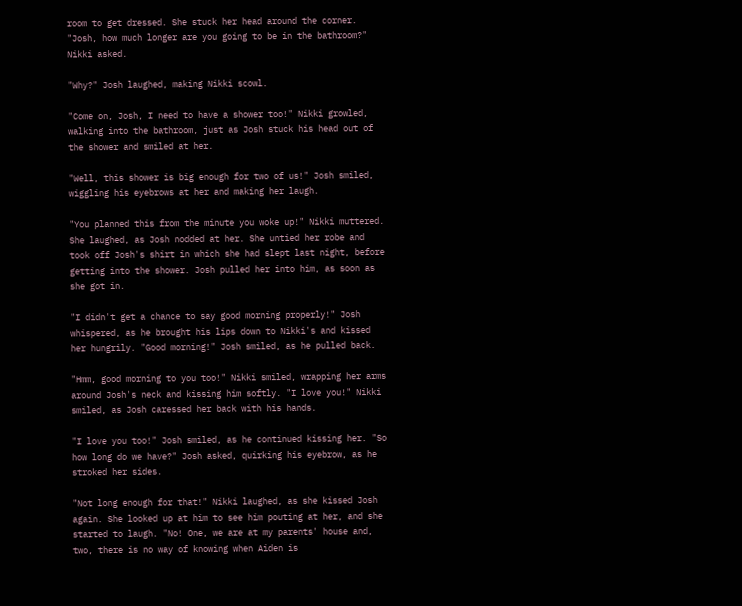room to get dressed. She stuck her head around the corner. "Josh, how much longer are you going to be in the bathroom?" Nikki asked.

"Why?" Josh laughed, making Nikki scowl.

"Come on, Josh, I need to have a shower too!" Nikki growled, walking into the bathroom, just as Josh stuck his head out of the shower and smiled at her.

"Well, this shower is big enough for two of us!" Josh smiled, wiggling his eyebrows at her and making her laugh.

"You planned this from the minute you woke up!" Nikki muttered. She laughed, as Josh nodded at her. She untied her robe and took off Josh's shirt in which she had slept last night, before getting into the shower. Josh pulled her into him, as soon as she got in.

"I didn't get a chance to say good morning properly!" Josh whispered, as he brought his lips down to Nikki's and kissed her hungrily. "Good morning!" Josh smiled, as he pulled back.

"Hmm, good morning to you too!" Nikki smiled, wrapping her arms around Josh's neck and kissing him softly. "I love you!" Nikki smiled, as Josh caressed her back with his hands.

"I love you too!" Josh smiled, as he continued kissing her. "So how long do we have?" Josh asked, quirking his eyebrow, as he stroked her sides.

"Not long enough for that!" Nikki laughed, as she kissed Josh again. She looked up at him to see him pouting at her, and she started to laugh. "No! One, we are at my parents' house and, two, there is no way of knowing when Aiden is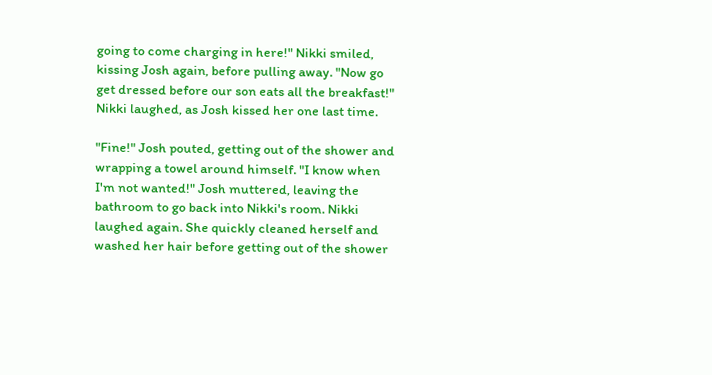going to come charging in here!" Nikki smiled, kissing Josh again, before pulling away. "Now go get dressed before our son eats all the breakfast!" Nikki laughed, as Josh kissed her one last time.

"Fine!" Josh pouted, getting out of the shower and wrapping a towel around himself. "I know when I'm not wanted!" Josh muttered, leaving the bathroom to go back into Nikki's room. Nikki laughed again. She quickly cleaned herself and washed her hair before getting out of the shower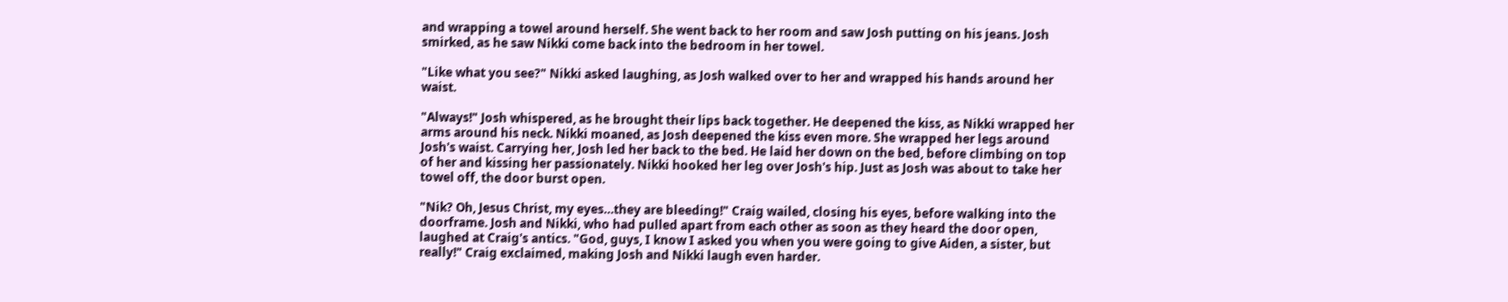and wrapping a towel around herself. She went back to her room and saw Josh putting on his jeans. Josh smirked, as he saw Nikki come back into the bedroom in her towel.

"Like what you see?" Nikki asked laughing, as Josh walked over to her and wrapped his hands around her waist.

"Always!" Josh whispered, as he brought their lips back together. He deepened the kiss, as Nikki wrapped her arms around his neck. Nikki moaned, as Josh deepened the kiss even more. She wrapped her legs around Josh's waist. Carrying her, Josh led her back to the bed. He laid her down on the bed, before climbing on top of her and kissing her passionately. Nikki hooked her leg over Josh's hip. Just as Josh was about to take her towel off, the door burst open.

"Nik? Oh, Jesus Christ, my eyes…they are bleeding!" Craig wailed, closing his eyes, before walking into the doorframe. Josh and Nikki, who had pulled apart from each other as soon as they heard the door open, laughed at Craig's antics. "God, guys, I know I asked you when you were going to give Aiden, a sister, but really!" Craig exclaimed, making Josh and Nikki laugh even harder.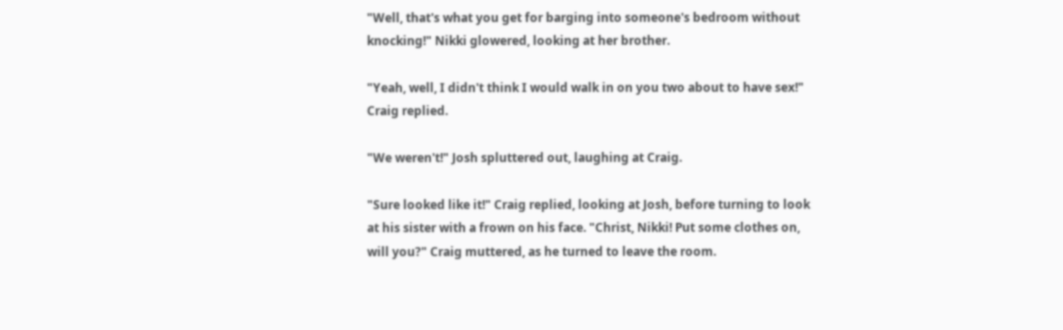"Well, that's what you get for barging into someone's bedroom without knocking!" Nikki glowered, looking at her brother.

"Yeah, well, I didn't think I would walk in on you two about to have sex!" Craig replied.

"We weren't!" Josh spluttered out, laughing at Craig.

"Sure looked like it!" Craig replied, looking at Josh, before turning to look at his sister with a frown on his face. "Christ, Nikki! Put some clothes on, will you?" Craig muttered, as he turned to leave the room.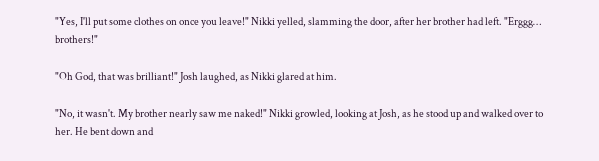"Yes, I'll put some clothes on once you leave!" Nikki yelled, slamming the door, after her brother had left. "Erggg… brothers!"

"Oh God, that was brilliant!" Josh laughed, as Nikki glared at him.

"No, it wasn't. My brother nearly saw me naked!" Nikki growled, looking at Josh, as he stood up and walked over to her. He bent down and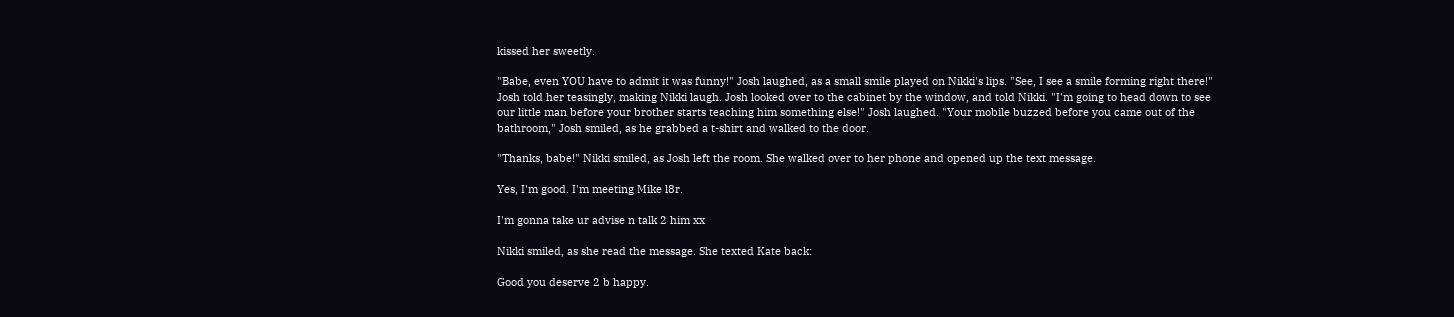kissed her sweetly.

"Babe, even YOU have to admit it was funny!" Josh laughed, as a small smile played on Nikki's lips. "See, I see a smile forming right there!" Josh told her teasingly, making Nikki laugh. Josh looked over to the cabinet by the window, and told Nikki. "I'm going to head down to see our little man before your brother starts teaching him something else!" Josh laughed. "Your mobile buzzed before you came out of the bathroom," Josh smiled, as he grabbed a t-shirt and walked to the door.

"Thanks, babe!" Nikki smiled, as Josh left the room. She walked over to her phone and opened up the text message.

Yes, I'm good. I'm meeting Mike l8r.

I'm gonna take ur advise n talk 2 him xx

Nikki smiled, as she read the message. She texted Kate back:

Good you deserve 2 b happy.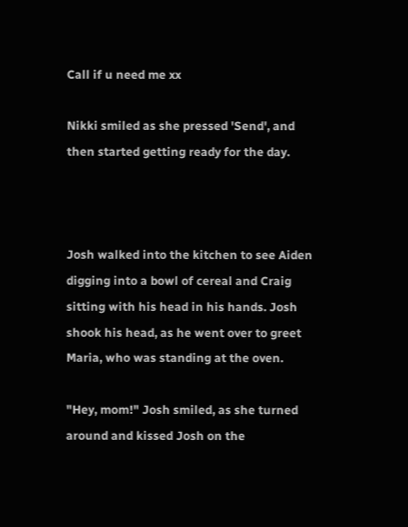Call if u need me xx

Nikki smiled as she pressed 'Send', and then started getting ready for the day.



Josh walked into the kitchen to see Aiden digging into a bowl of cereal and Craig sitting with his head in his hands. Josh shook his head, as he went over to greet Maria, who was standing at the oven.

"Hey, mom!" Josh smiled, as she turned around and kissed Josh on the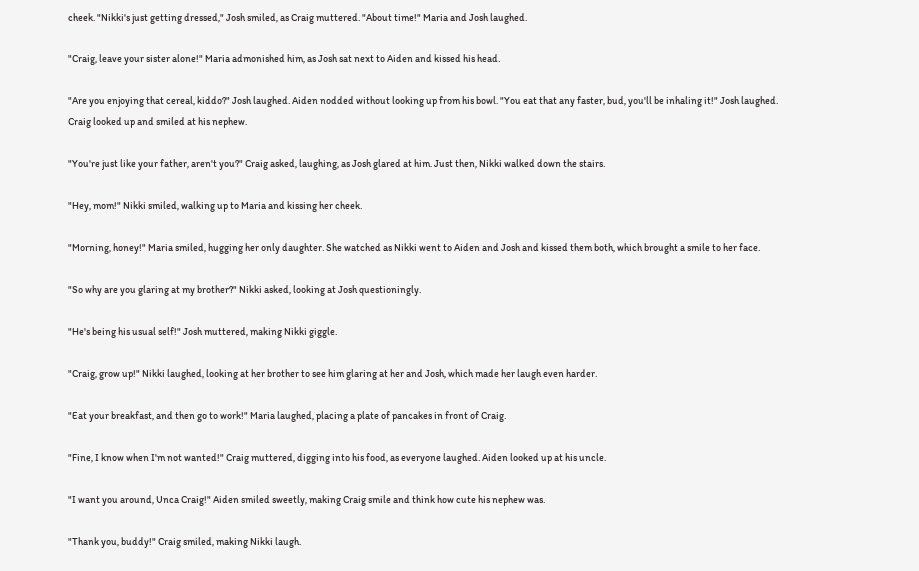cheek. "Nikki's just getting dressed," Josh smiled, as Craig muttered. "About time!" Maria and Josh laughed.

"Craig, leave your sister alone!" Maria admonished him, as Josh sat next to Aiden and kissed his head.

"Are you enjoying that cereal, kiddo?" Josh laughed. Aiden nodded without looking up from his bowl. "You eat that any faster, bud, you'll be inhaling it!" Josh laughed. Craig looked up and smiled at his nephew.

"You're just like your father, aren't you?" Craig asked, laughing, as Josh glared at him. Just then, Nikki walked down the stairs.

"Hey, mom!" Nikki smiled, walking up to Maria and kissing her cheek.

"Morning, honey!" Maria smiled, hugging her only daughter. She watched as Nikki went to Aiden and Josh and kissed them both, which brought a smile to her face.

"So why are you glaring at my brother?" Nikki asked, looking at Josh questioningly.

"He's being his usual self!" Josh muttered, making Nikki giggle.

"Craig, grow up!" Nikki laughed, looking at her brother to see him glaring at her and Josh, which made her laugh even harder.

"Eat your breakfast, and then go to work!" Maria laughed, placing a plate of pancakes in front of Craig.

"Fine, I know when I'm not wanted!" Craig muttered, digging into his food, as everyone laughed. Aiden looked up at his uncle.

"I want you around, Unca Craig!" Aiden smiled sweetly, making Craig smile and think how cute his nephew was.

"Thank you, buddy!" Craig smiled, making Nikki laugh.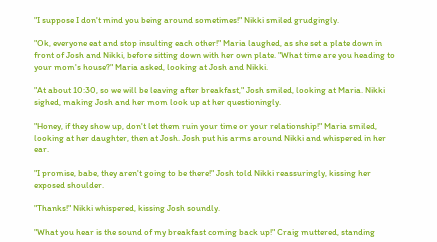"I suppose I don't mind you being around sometimes!" Nikki smiled grudgingly.

"Ok, everyone eat and stop insulting each other!" Maria laughed, as she set a plate down in front of Josh and Nikki, before sitting down with her own plate. "What time are you heading to your mom's house?" Maria asked, looking at Josh and Nikki.

"At about 10:30, so we will be leaving after breakfast," Josh smiled, looking at Maria. Nikki sighed, making Josh and her mom look up at her questioningly.

"Honey, if they show up, don't let them ruin your time or your relationship!" Maria smiled, looking at her daughter, then at Josh. Josh put his arms around Nikki and whispered in her ear.

"I promise, babe, they aren't going to be there!" Josh told Nikki reassuringly, kissing her exposed shoulder.

"Thanks!" Nikki whispered, kissing Josh soundly.

"What you hear is the sound of my breakfast coming back up!" Craig muttered, standing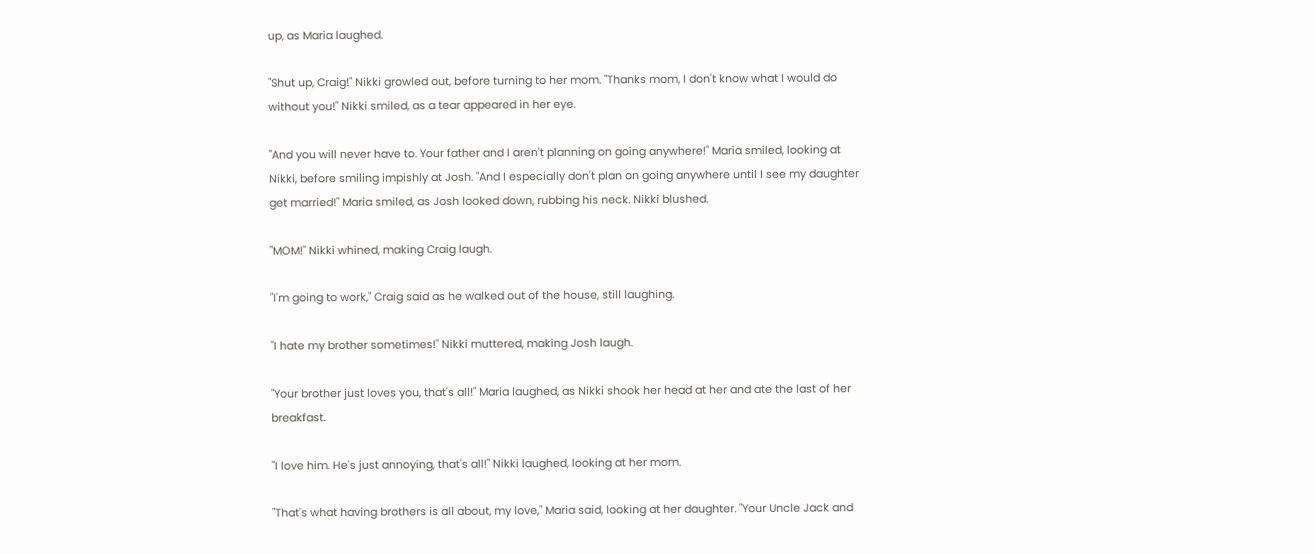up, as Maria laughed.

"Shut up, Craig!" Nikki growled out, before turning to her mom. "Thanks mom, I don't know what I would do without you!" Nikki smiled, as a tear appeared in her eye.

"And you will never have to. Your father and I aren't planning on going anywhere!" Maria smiled, looking at Nikki, before smiling impishly at Josh. "And I especially don't plan on going anywhere until I see my daughter get married!" Maria smiled, as Josh looked down, rubbing his neck. Nikki blushed.

"MOM!" Nikki whined, making Craig laugh.

"I'm going to work," Craig said as he walked out of the house, still laughing.

"I hate my brother sometimes!" Nikki muttered, making Josh laugh.

"Your brother just loves you, that's all!" Maria laughed, as Nikki shook her head at her and ate the last of her breakfast.

"I love him. He's just annoying, that's all!" Nikki laughed, looking at her mom.

"That's what having brothers is all about, my love," Maria said, looking at her daughter. "Your Uncle Jack and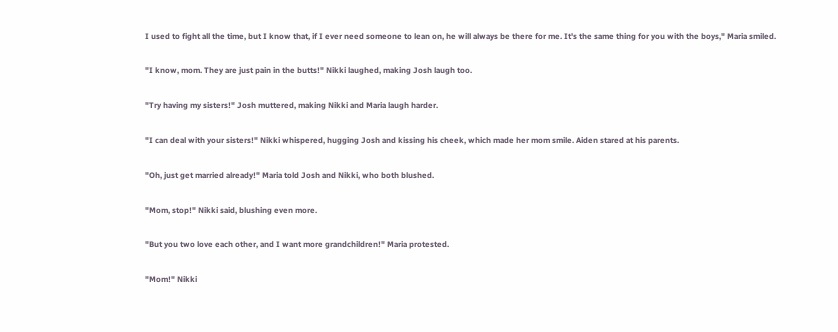I used to fight all the time, but I know that, if I ever need someone to lean on, he will always be there for me. It's the same thing for you with the boys," Maria smiled.

"I know, mom. They are just pain in the butts!" Nikki laughed, making Josh laugh too.

"Try having my sisters!" Josh muttered, making Nikki and Maria laugh harder.

"I can deal with your sisters!" Nikki whispered, hugging Josh and kissing his cheek, which made her mom smile. Aiden stared at his parents.

"Oh, just get married already!" Maria told Josh and Nikki, who both blushed.

"Mom, stop!" Nikki said, blushing even more.

"But you two love each other, and I want more grandchildren!" Maria protested.

"Mom!" Nikki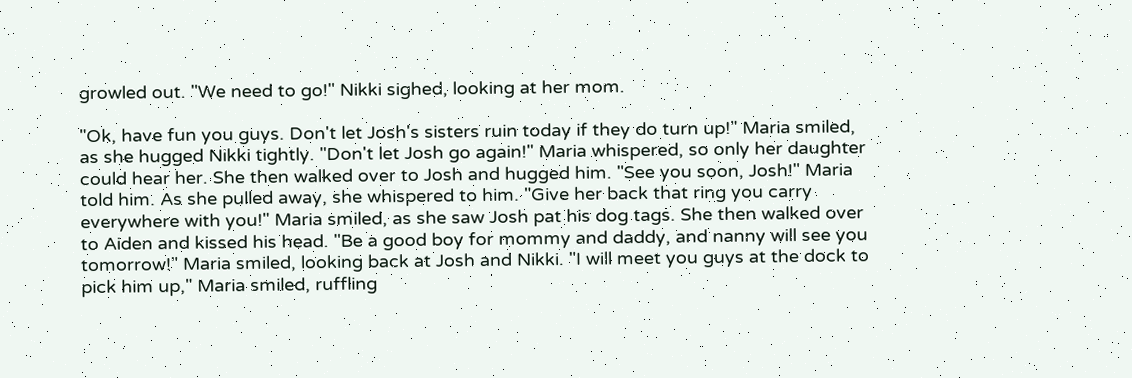growled out. "We need to go!" Nikki sighed, looking at her mom.

"Ok, have fun you guys. Don't let Josh's sisters ruin today if they do turn up!" Maria smiled, as she hugged Nikki tightly. "Don't let Josh go again!" Maria whispered, so only her daughter could hear her. She then walked over to Josh and hugged him. "See you soon, Josh!" Maria told him. As she pulled away, she whispered to him. "Give her back that ring you carry everywhere with you!" Maria smiled, as she saw Josh pat his dog tags. She then walked over to Aiden and kissed his head. "Be a good boy for mommy and daddy, and nanny will see you tomorrow!" Maria smiled, looking back at Josh and Nikki. "I will meet you guys at the dock to pick him up," Maria smiled, ruffling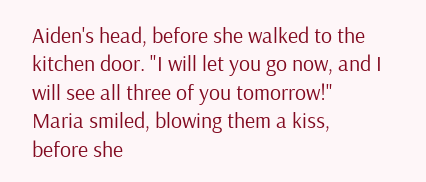Aiden's head, before she walked to the kitchen door. "I will let you go now, and I will see all three of you tomorrow!" Maria smiled, blowing them a kiss, before she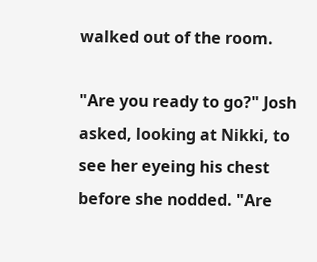walked out of the room.

"Are you ready to go?" Josh asked, looking at Nikki, to see her eyeing his chest before she nodded. "Are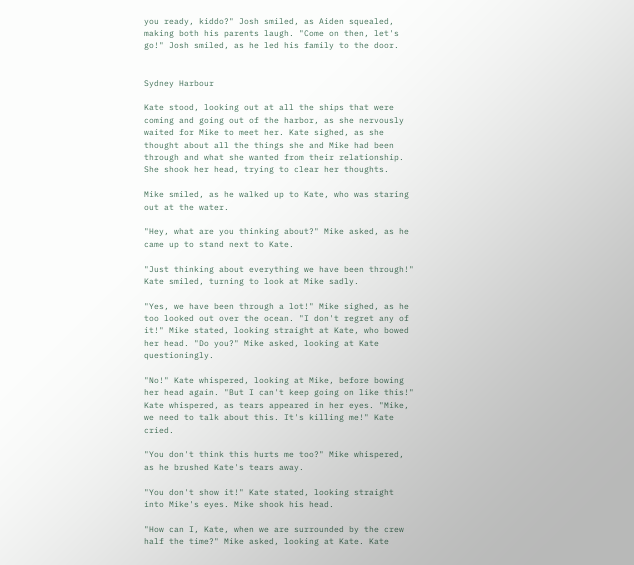you ready, kiddo?" Josh smiled, as Aiden squealed, making both his parents laugh. "Come on then, let's go!" Josh smiled, as he led his family to the door.


Sydney Harbour

Kate stood, looking out at all the ships that were coming and going out of the harbor, as she nervously waited for Mike to meet her. Kate sighed, as she thought about all the things she and Mike had been through and what she wanted from their relationship. She shook her head, trying to clear her thoughts.

Mike smiled, as he walked up to Kate, who was staring out at the water.

"Hey, what are you thinking about?" Mike asked, as he came up to stand next to Kate.

"Just thinking about everything we have been through!" Kate smiled, turning to look at Mike sadly.

"Yes, we have been through a lot!" Mike sighed, as he too looked out over the ocean. "I don't regret any of it!" Mike stated, looking straight at Kate, who bowed her head. "Do you?" Mike asked, looking at Kate questioningly.

"No!" Kate whispered, looking at Mike, before bowing her head again. "But I can't keep going on like this!" Kate whispered, as tears appeared in her eyes. "Mike, we need to talk about this. It's killing me!" Kate cried.

"You don't think this hurts me too?" Mike whispered, as he brushed Kate's tears away.

"You don't show it!" Kate stated, looking straight into Mike's eyes. Mike shook his head.

"How can I, Kate, when we are surrounded by the crew half the time?" Mike asked, looking at Kate. Kate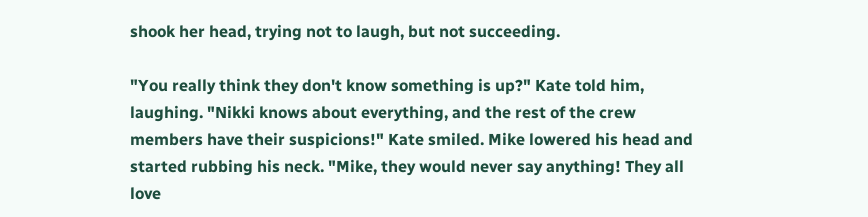shook her head, trying not to laugh, but not succeeding.

"You really think they don't know something is up?" Kate told him, laughing. "Nikki knows about everything, and the rest of the crew members have their suspicions!" Kate smiled. Mike lowered his head and started rubbing his neck. "Mike, they would never say anything! They all love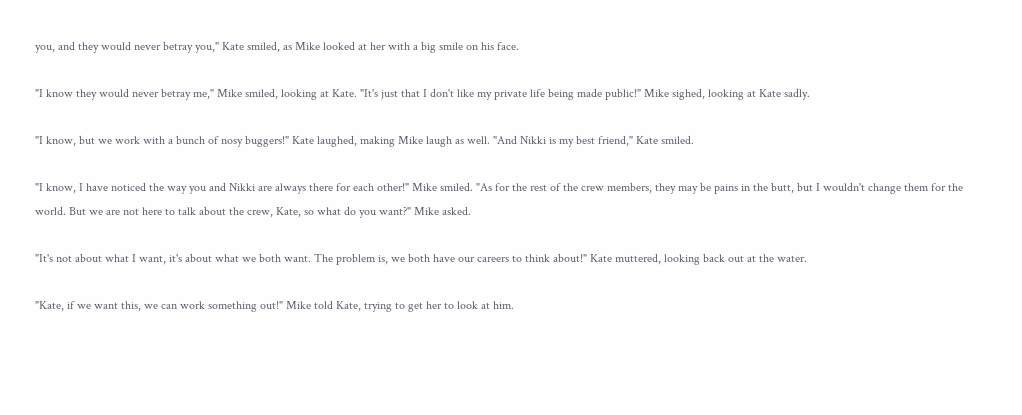you, and they would never betray you," Kate smiled, as Mike looked at her with a big smile on his face.

"I know they would never betray me," Mike smiled, looking at Kate. "It's just that I don't like my private life being made public!" Mike sighed, looking at Kate sadly.

"I know, but we work with a bunch of nosy buggers!" Kate laughed, making Mike laugh as well. "And Nikki is my best friend," Kate smiled.

"I know, I have noticed the way you and Nikki are always there for each other!" Mike smiled. "As for the rest of the crew members, they may be pains in the butt, but I wouldn't change them for the world. But we are not here to talk about the crew, Kate, so what do you want?" Mike asked.

"It's not about what I want, it's about what we both want. The problem is, we both have our careers to think about!" Kate muttered, looking back out at the water.

"Kate, if we want this, we can work something out!" Mike told Kate, trying to get her to look at him.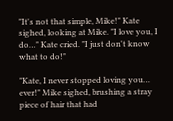"It's not that simple, Mike!" Kate sighed, looking at Mike. "I love you, I do…" Kate cried. "I just don't know what to do!"

"Kate, I never stopped loving you… ever!" Mike sighed, brushing a stray piece of hair that had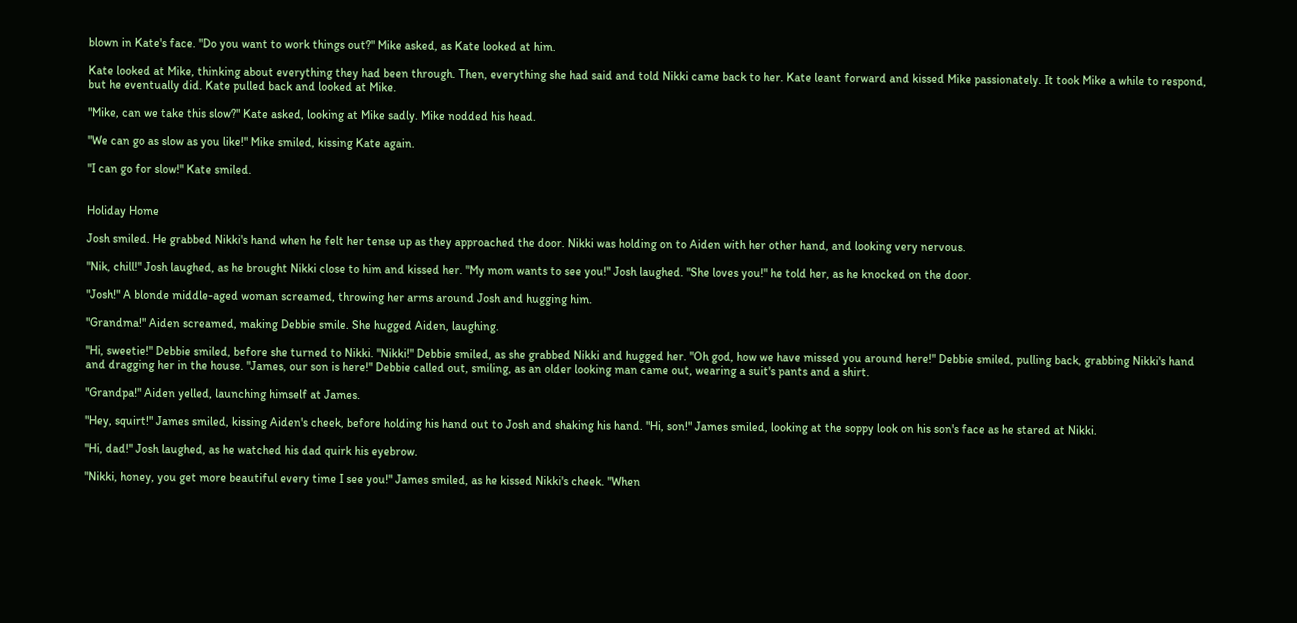blown in Kate's face. "Do you want to work things out?" Mike asked, as Kate looked at him.

Kate looked at Mike, thinking about everything they had been through. Then, everything she had said and told Nikki came back to her. Kate leant forward and kissed Mike passionately. It took Mike a while to respond, but he eventually did. Kate pulled back and looked at Mike.

"Mike, can we take this slow?" Kate asked, looking at Mike sadly. Mike nodded his head.

"We can go as slow as you like!" Mike smiled, kissing Kate again.

"I can go for slow!" Kate smiled.


Holiday Home

Josh smiled. He grabbed Nikki's hand when he felt her tense up as they approached the door. Nikki was holding on to Aiden with her other hand, and looking very nervous.

"Nik, chill!" Josh laughed, as he brought Nikki close to him and kissed her. "My mom wants to see you!" Josh laughed. "She loves you!" he told her, as he knocked on the door.

"Josh!" A blonde middle-aged woman screamed, throwing her arms around Josh and hugging him.

"Grandma!" Aiden screamed, making Debbie smile. She hugged Aiden, laughing.

"Hi, sweetie!" Debbie smiled, before she turned to Nikki. "Nikki!" Debbie smiled, as she grabbed Nikki and hugged her. "Oh god, how we have missed you around here!" Debbie smiled, pulling back, grabbing Nikki's hand and dragging her in the house. "James, our son is here!" Debbie called out, smiling, as an older looking man came out, wearing a suit's pants and a shirt.

"Grandpa!" Aiden yelled, launching himself at James.

"Hey, squirt!" James smiled, kissing Aiden's cheek, before holding his hand out to Josh and shaking his hand. "Hi, son!" James smiled, looking at the soppy look on his son's face as he stared at Nikki.

"Hi, dad!" Josh laughed, as he watched his dad quirk his eyebrow.

"Nikki, honey, you get more beautiful every time I see you!" James smiled, as he kissed Nikki's cheek. "When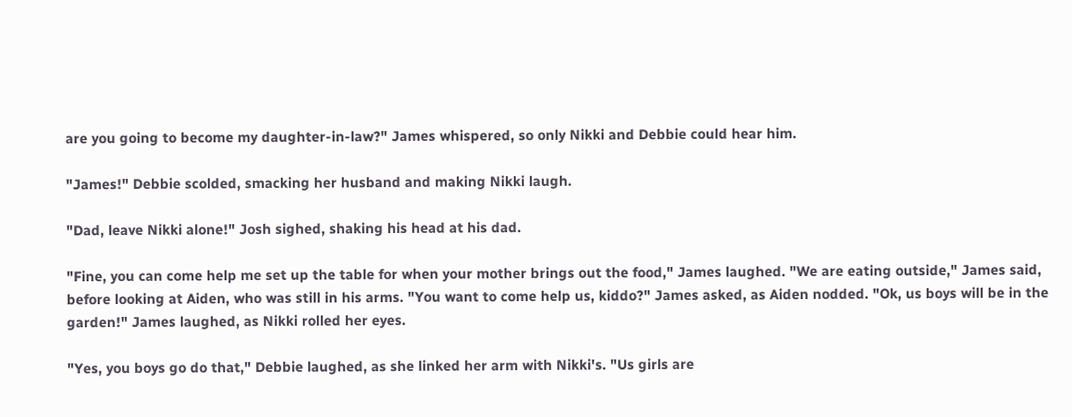are you going to become my daughter-in-law?" James whispered, so only Nikki and Debbie could hear him.

"James!" Debbie scolded, smacking her husband and making Nikki laugh.

"Dad, leave Nikki alone!" Josh sighed, shaking his head at his dad.

"Fine, you can come help me set up the table for when your mother brings out the food," James laughed. "We are eating outside," James said, before looking at Aiden, who was still in his arms. "You want to come help us, kiddo?" James asked, as Aiden nodded. "Ok, us boys will be in the garden!" James laughed, as Nikki rolled her eyes.

"Yes, you boys go do that," Debbie laughed, as she linked her arm with Nikki's. "Us girls are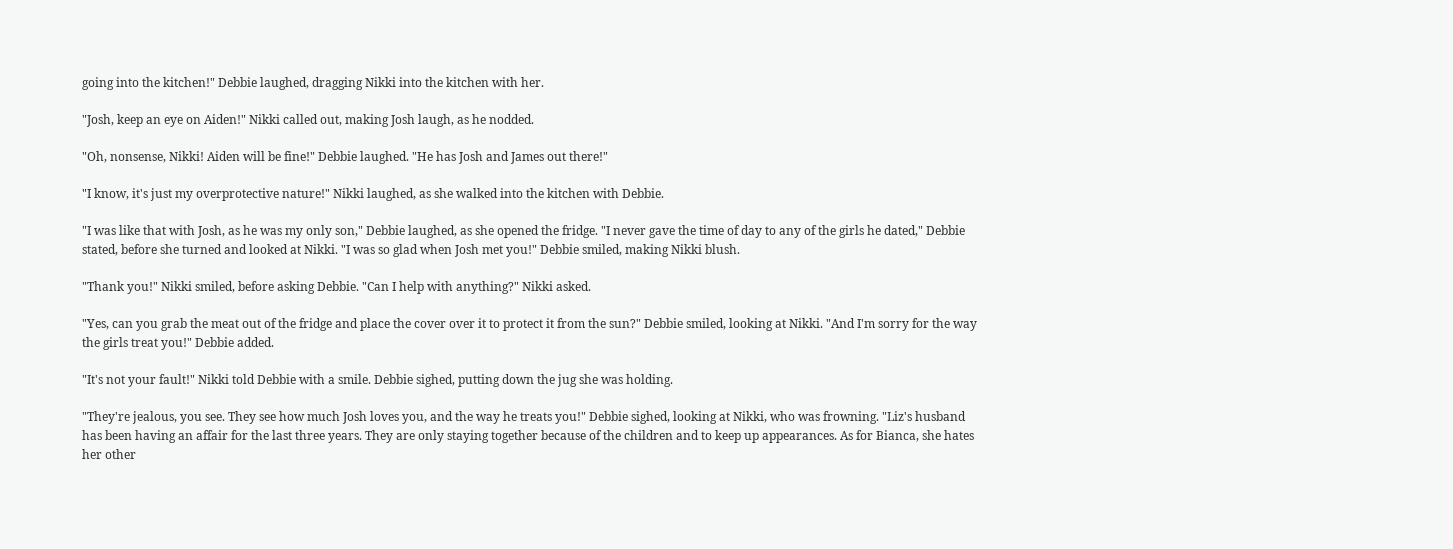going into the kitchen!" Debbie laughed, dragging Nikki into the kitchen with her.

"Josh, keep an eye on Aiden!" Nikki called out, making Josh laugh, as he nodded.

"Oh, nonsense, Nikki! Aiden will be fine!" Debbie laughed. "He has Josh and James out there!"

"I know, it's just my overprotective nature!" Nikki laughed, as she walked into the kitchen with Debbie.

"I was like that with Josh, as he was my only son," Debbie laughed, as she opened the fridge. "I never gave the time of day to any of the girls he dated," Debbie stated, before she turned and looked at Nikki. "I was so glad when Josh met you!" Debbie smiled, making Nikki blush.

"Thank you!" Nikki smiled, before asking Debbie. "Can I help with anything?" Nikki asked.

"Yes, can you grab the meat out of the fridge and place the cover over it to protect it from the sun?" Debbie smiled, looking at Nikki. "And I'm sorry for the way the girls treat you!" Debbie added.

"It's not your fault!" Nikki told Debbie with a smile. Debbie sighed, putting down the jug she was holding.

"They're jealous, you see. They see how much Josh loves you, and the way he treats you!" Debbie sighed, looking at Nikki, who was frowning. "Liz's husband has been having an affair for the last three years. They are only staying together because of the children and to keep up appearances. As for Bianca, she hates her other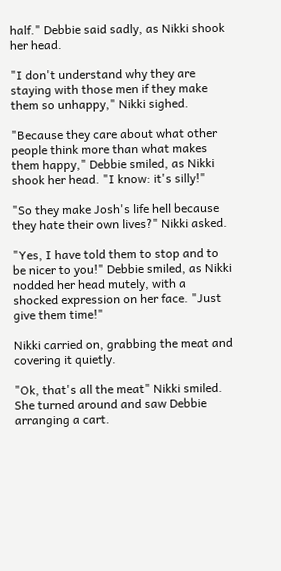half." Debbie said sadly, as Nikki shook her head.

"I don't understand why they are staying with those men if they make them so unhappy," Nikki sighed.

"Because they care about what other people think more than what makes them happy," Debbie smiled, as Nikki shook her head. "I know: it's silly!"

"So they make Josh's life hell because they hate their own lives?" Nikki asked.

"Yes, I have told them to stop and to be nicer to you!" Debbie smiled, as Nikki nodded her head mutely, with a shocked expression on her face. "Just give them time!"

Nikki carried on, grabbing the meat and covering it quietly.

"Ok, that's all the meat" Nikki smiled. She turned around and saw Debbie arranging a cart.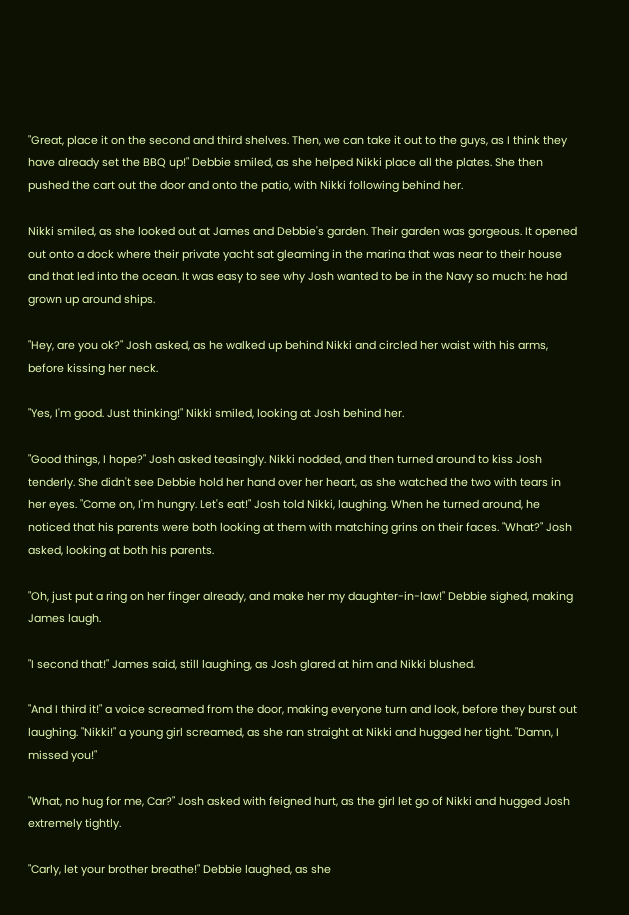"Great, place it on the second and third shelves. Then, we can take it out to the guys, as I think they have already set the BBQ up!" Debbie smiled, as she helped Nikki place all the plates. She then pushed the cart out the door and onto the patio, with Nikki following behind her.

Nikki smiled, as she looked out at James and Debbie's garden. Their garden was gorgeous. It opened out onto a dock where their private yacht sat gleaming in the marina that was near to their house and that led into the ocean. It was easy to see why Josh wanted to be in the Navy so much: he had grown up around ships.

"Hey, are you ok?" Josh asked, as he walked up behind Nikki and circled her waist with his arms, before kissing her neck.

"Yes, I'm good. Just thinking!" Nikki smiled, looking at Josh behind her.

"Good things, I hope?" Josh asked teasingly. Nikki nodded, and then turned around to kiss Josh tenderly. She didn't see Debbie hold her hand over her heart, as she watched the two with tears in her eyes. "Come on, I'm hungry. Let's eat!" Josh told Nikki, laughing. When he turned around, he noticed that his parents were both looking at them with matching grins on their faces. "What?" Josh asked, looking at both his parents.

"Oh, just put a ring on her finger already, and make her my daughter-in-law!" Debbie sighed, making James laugh.

"I second that!" James said, still laughing, as Josh glared at him and Nikki blushed.

"And I third it!" a voice screamed from the door, making everyone turn and look, before they burst out laughing. "Nikki!" a young girl screamed, as she ran straight at Nikki and hugged her tight. "Damn, I missed you!"

"What, no hug for me, Car?" Josh asked with feigned hurt, as the girl let go of Nikki and hugged Josh extremely tightly.

"Carly, let your brother breathe!" Debbie laughed, as she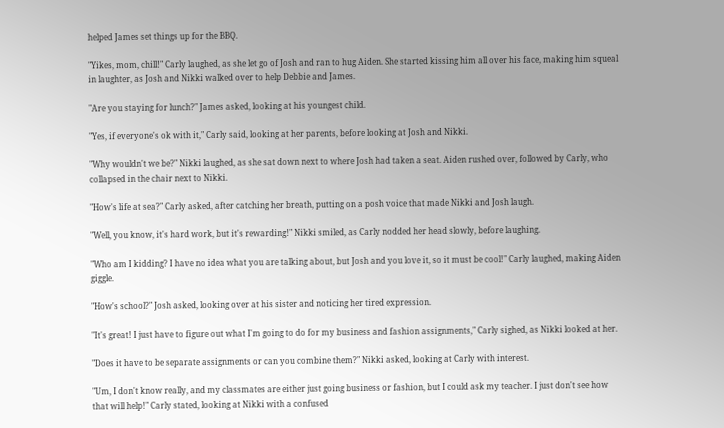helped James set things up for the BBQ.

"Yikes, mom, chill!" Carly laughed, as she let go of Josh and ran to hug Aiden. She started kissing him all over his face, making him squeal in laughter, as Josh and Nikki walked over to help Debbie and James.

"Are you staying for lunch?" James asked, looking at his youngest child.

"Yes, if everyone's ok with it," Carly said, looking at her parents, before looking at Josh and Nikki.

"Why wouldn't we be?" Nikki laughed, as she sat down next to where Josh had taken a seat. Aiden rushed over, followed by Carly, who collapsed in the chair next to Nikki.

"How's life at sea?" Carly asked, after catching her breath, putting on a posh voice that made Nikki and Josh laugh.

"Well, you know, it's hard work, but it's rewarding!" Nikki smiled, as Carly nodded her head slowly, before laughing.

"Who am I kidding? I have no idea what you are talking about, but Josh and you love it, so it must be cool!" Carly laughed, making Aiden giggle.

"How's school?" Josh asked, looking over at his sister and noticing her tired expression.

"It's great! I just have to figure out what I'm going to do for my business and fashion assignments," Carly sighed, as Nikki looked at her.

"Does it have to be separate assignments or can you combine them?" Nikki asked, looking at Carly with interest.

"Um, I don't know really, and my classmates are either just going business or fashion, but I could ask my teacher. I just don't see how that will help!" Carly stated, looking at Nikki with a confused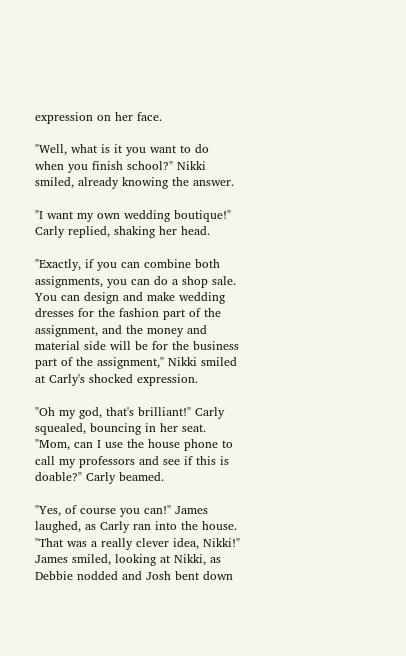expression on her face.

"Well, what is it you want to do when you finish school?" Nikki smiled, already knowing the answer.

"I want my own wedding boutique!" Carly replied, shaking her head.

"Exactly, if you can combine both assignments, you can do a shop sale. You can design and make wedding dresses for the fashion part of the assignment, and the money and material side will be for the business part of the assignment," Nikki smiled at Carly's shocked expression.

"Oh my god, that's brilliant!" Carly squealed, bouncing in her seat. "Mom, can I use the house phone to call my professors and see if this is doable?" Carly beamed.

"Yes, of course you can!" James laughed, as Carly ran into the house. "That was a really clever idea, Nikki!" James smiled, looking at Nikki, as Debbie nodded and Josh bent down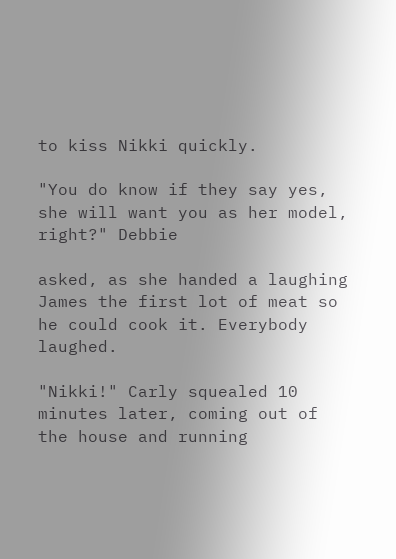to kiss Nikki quickly.

"You do know if they say yes, she will want you as her model, right?" Debbie

asked, as she handed a laughing James the first lot of meat so he could cook it. Everybody laughed.

"Nikki!" Carly squealed 10 minutes later, coming out of the house and running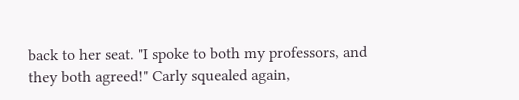back to her seat. "I spoke to both my professors, and they both agreed!" Carly squealed again,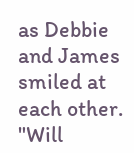as Debbie and James smiled at each other. "Will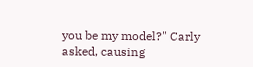you be my model?" Carly asked, causing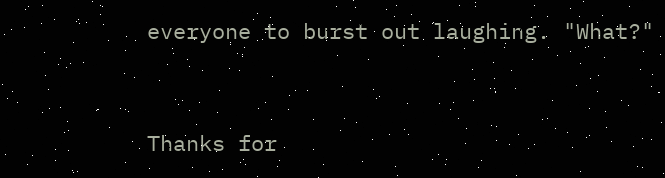everyone to burst out laughing. "What?"


Thanks for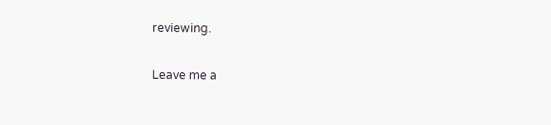reviewing.

Leave me a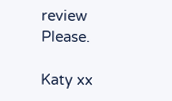review Please.

Katy xx